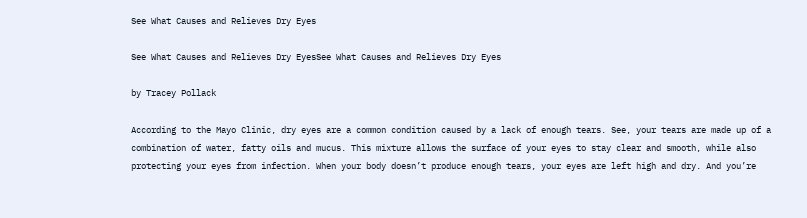See What Causes and Relieves Dry Eyes

See What Causes and Relieves Dry EyesSee What Causes and Relieves Dry Eyes

by Tracey Pollack

According to the Mayo Clinic, dry eyes are a common condition caused by a lack of enough tears. See, your tears are made up of a combination of water, fatty oils and mucus. This mixture allows the surface of your eyes to stay clear and smooth, while also protecting your eyes from infection. When your body doesn’t produce enough tears, your eyes are left high and dry. And you’re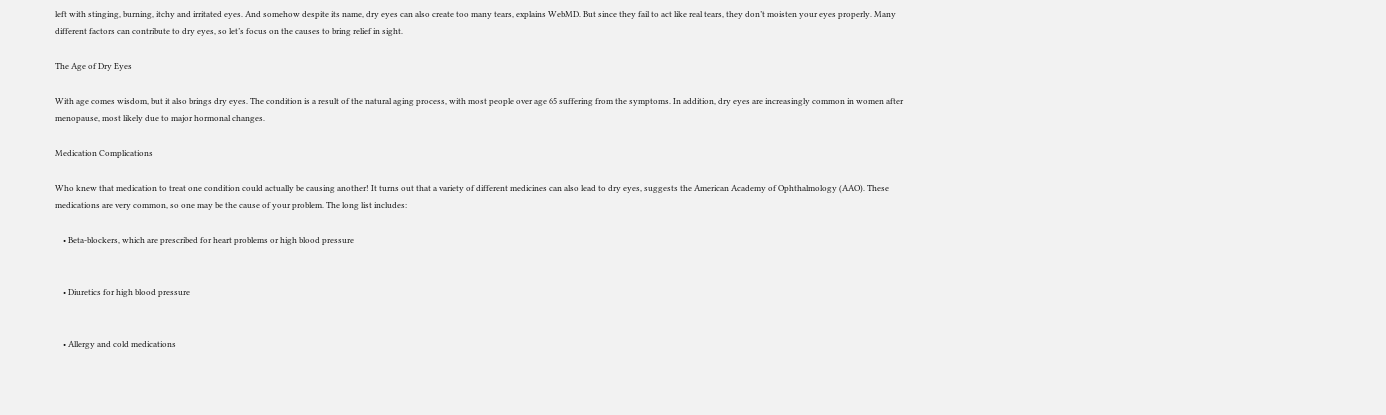left with stinging, burning, itchy and irritated eyes. And somehow despite its name, dry eyes can also create too many tears, explains WebMD. But since they fail to act like real tears, they don’t moisten your eyes properly. Many different factors can contribute to dry eyes, so let’s focus on the causes to bring relief in sight.

The Age of Dry Eyes

With age comes wisdom, but it also brings dry eyes. The condition is a result of the natural aging process, with most people over age 65 suffering from the symptoms. In addition, dry eyes are increasingly common in women after menopause, most likely due to major hormonal changes.

Medication Complications

Who knew that medication to treat one condition could actually be causing another! It turns out that a variety of different medicines can also lead to dry eyes, suggests the American Academy of Ophthalmology (AAO). These medications are very common, so one may be the cause of your problem. The long list includes:

    • Beta-blockers, which are prescribed for heart problems or high blood pressure


    • Diuretics for high blood pressure


    • Allergy and cold medications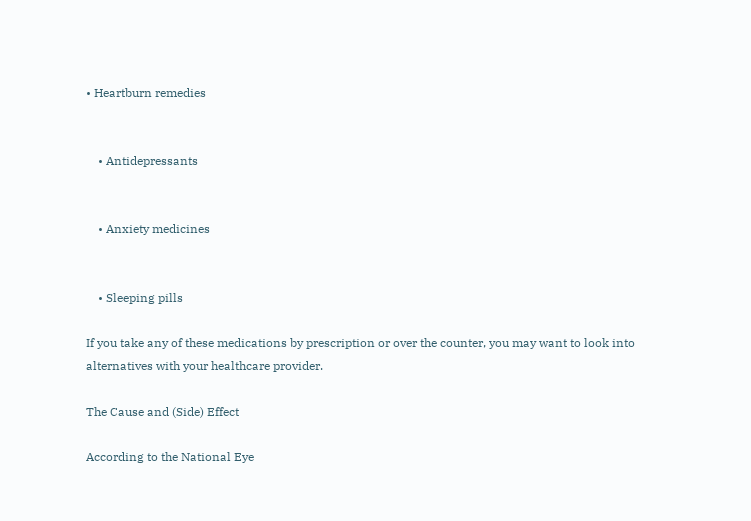• Heartburn remedies


    • Antidepressants


    • Anxiety medicines


    • Sleeping pills

If you take any of these medications by prescription or over the counter, you may want to look into alternatives with your healthcare provider.

The Cause and (Side) Effect

According to the National Eye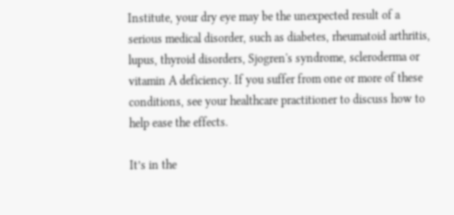Institute, your dry eye may be the unexpected result of a serious medical disorder, such as diabetes, rheumatoid arthritis, lupus, thyroid disorders, Sjogren's syndrome, scleroderma or vitamin A deficiency. If you suffer from one or more of these conditions, see your healthcare practitioner to discuss how to help ease the effects.

It’s in the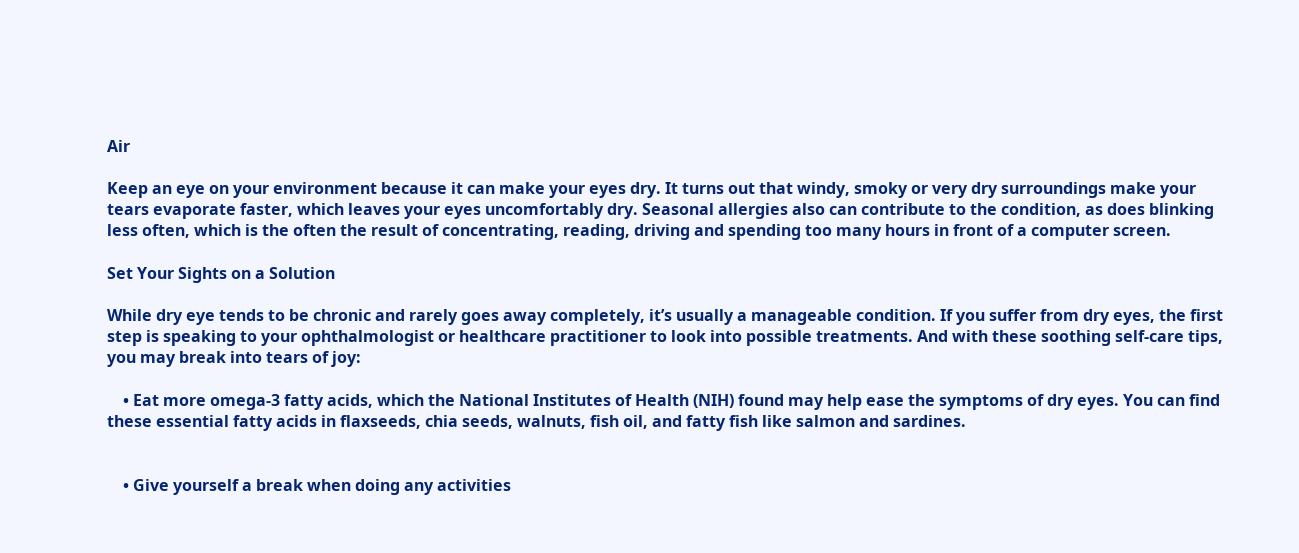Air

Keep an eye on your environment because it can make your eyes dry. It turns out that windy, smoky or very dry surroundings make your tears evaporate faster, which leaves your eyes uncomfortably dry. Seasonal allergies also can contribute to the condition, as does blinking less often, which is the often the result of concentrating, reading, driving and spending too many hours in front of a computer screen.

Set Your Sights on a Solution

While dry eye tends to be chronic and rarely goes away completely, it’s usually a manageable condition. If you suffer from dry eyes, the first step is speaking to your ophthalmologist or healthcare practitioner to look into possible treatments. And with these soothing self-care tips, you may break into tears of joy:

    • Eat more omega-3 fatty acids, which the National Institutes of Health (NIH) found may help ease the symptoms of dry eyes. You can find these essential fatty acids in flaxseeds, chia seeds, walnuts, fish oil, and fatty fish like salmon and sardines.


    • Give yourself a break when doing any activities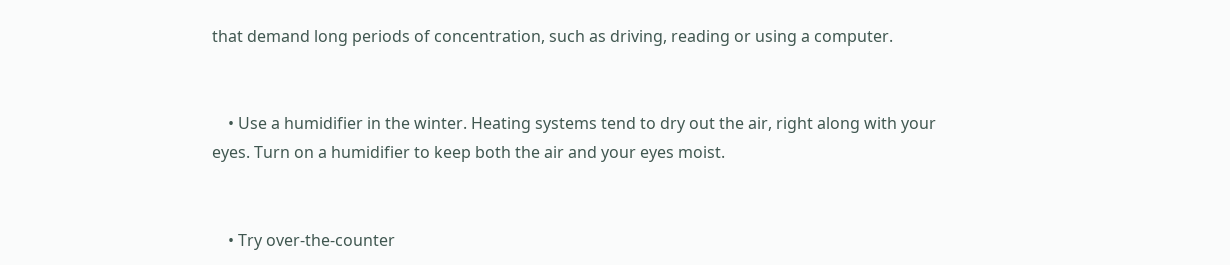that demand long periods of concentration, such as driving, reading or using a computer.


    • Use a humidifier in the winter. Heating systems tend to dry out the air, right along with your eyes. Turn on a humidifier to keep both the air and your eyes moist.


    • Try over-the-counter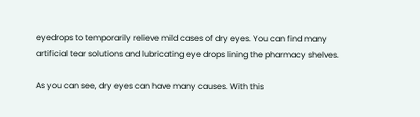eyedrops to temporarily relieve mild cases of dry eyes. You can find many artificial tear solutions and lubricating eye drops lining the pharmacy shelves.

As you can see, dry eyes can have many causes. With this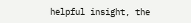helpful insight, the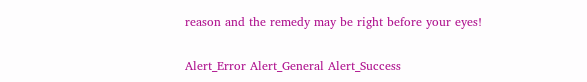reason and the remedy may be right before your eyes!

Alert_Error Alert_General Alert_Success